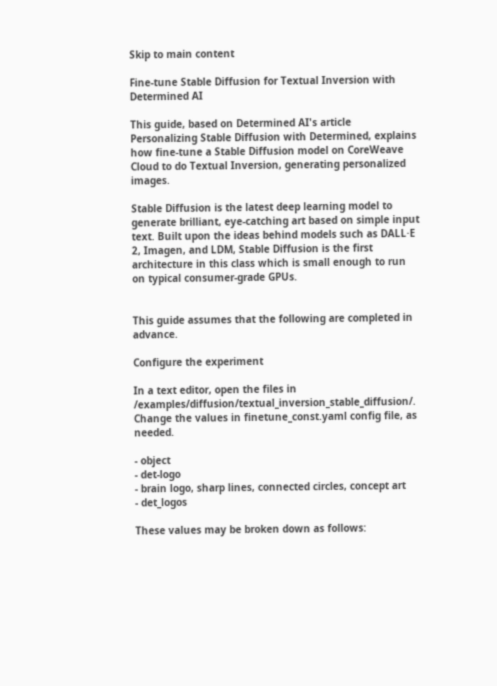Skip to main content

Fine-tune Stable Diffusion for Textual Inversion with Determined AI

This guide, based on Determined AI's article Personalizing Stable Diffusion with Determined, explains how fine-tune a Stable Diffusion model on CoreWeave Cloud to do Textual Inversion, generating personalized images.

Stable Diffusion is the latest deep learning model to generate brilliant, eye-catching art based on simple input text. Built upon the ideas behind models such as DALL·E 2, Imagen, and LDM, Stable Diffusion is the first architecture in this class which is small enough to run on typical consumer-grade GPUs.


This guide assumes that the following are completed in advance.

Configure the experiment

In a text editor, open the files in /examples/diffusion/textual_inversion_stable_diffusion/. Change the values in finetune_const.yaml config file, as needed.

- object
- det-logo
- brain logo, sharp lines, connected circles, concept art
- det_logos

These values may be broken down as follows: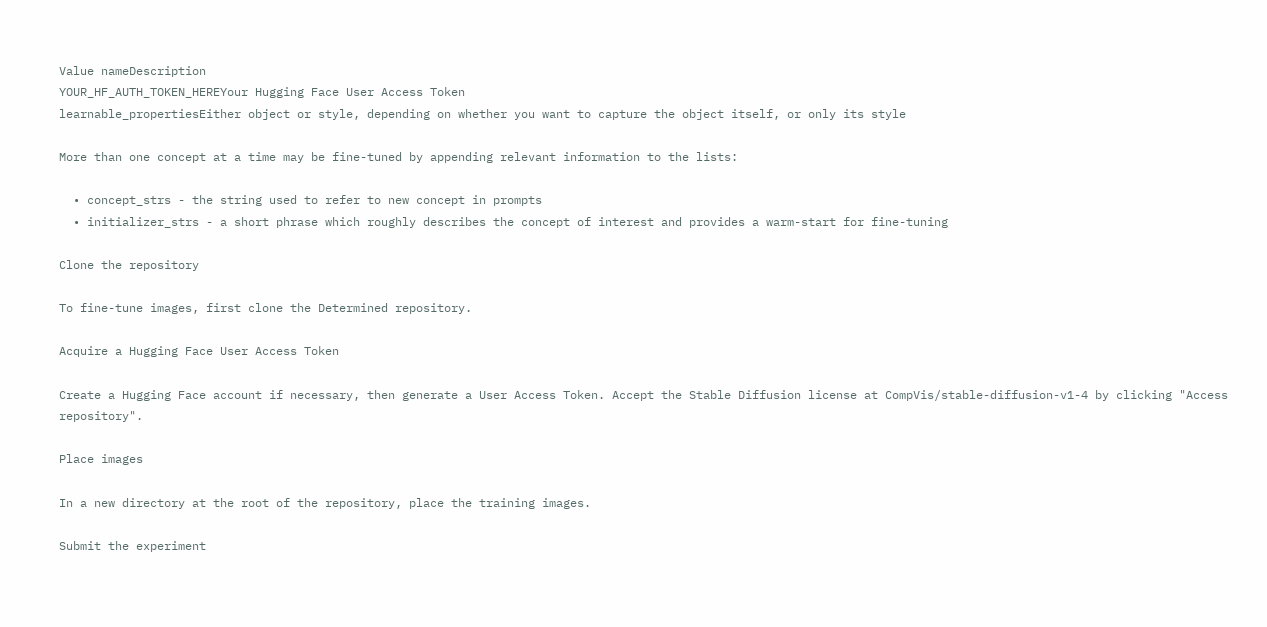Value nameDescription
YOUR_HF_AUTH_TOKEN_HEREYour Hugging Face User Access Token
learnable_propertiesEither object or style, depending on whether you want to capture the object itself, or only its style

More than one concept at a time may be fine-tuned by appending relevant information to the lists:

  • concept_strs - the string used to refer to new concept in prompts
  • initializer_strs - a short phrase which roughly describes the concept of interest and provides a warm-start for fine-tuning

Clone the repository

To fine-tune images, first clone the Determined repository.

Acquire a Hugging Face User Access Token

Create a Hugging Face account if necessary, then generate a User Access Token. Accept the Stable Diffusion license at CompVis/stable-diffusion-v1-4 by clicking "Access repository".

Place images

In a new directory at the root of the repository, place the training images.

Submit the experiment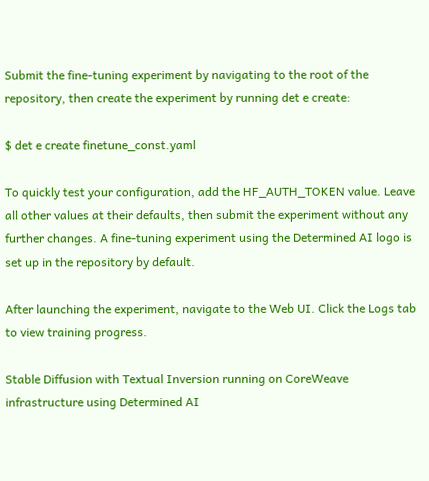Submit the fine-tuning experiment by navigating to the root of the repository, then create the experiment by running det e create:

$ det e create finetune_const.yaml

To quickly test your configuration, add the HF_AUTH_TOKEN value. Leave all other values at their defaults, then submit the experiment without any further changes. A fine-tuning experiment using the Determined AI logo is set up in the repository by default.

After launching the experiment, navigate to the Web UI. Click the Logs tab to view training progress.

Stable Diffusion with Textual Inversion running on CoreWeave infrastructure using Determined AI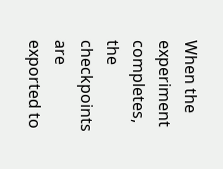When the experiment completes, the checkpoints are exported to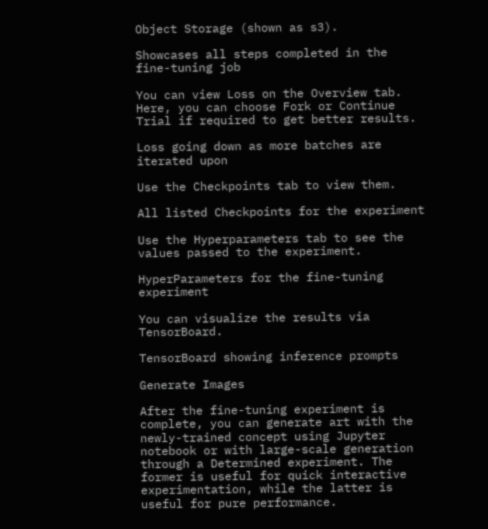Object Storage (shown as s3).

Showcases all steps completed in the fine-tuning job

You can view Loss on the Overview tab. Here, you can choose Fork or Continue Trial if required to get better results.

Loss going down as more batches are iterated upon

Use the Checkpoints tab to view them.

All listed Checkpoints for the experiment

Use the Hyperparameters tab to see the values passed to the experiment.

HyperParameters for the fine-tuning experiment

You can visualize the results via TensorBoard.

TensorBoard showing inference prompts

Generate Images

After the fine-tuning experiment is complete, you can generate art with the newly-trained concept using Jupyter notebook or with large-scale generation through a Determined experiment. The former is useful for quick interactive experimentation, while the latter is useful for pure performance.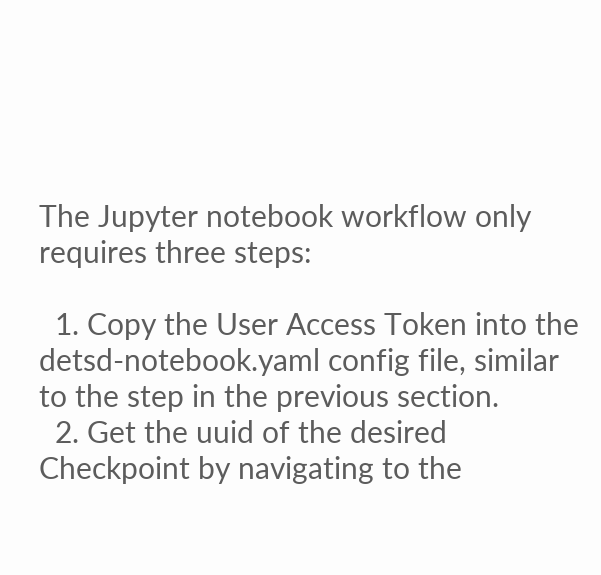The Jupyter notebook workflow only requires three steps:

  1. Copy the User Access Token into the detsd-notebook.yaml config file, similar to the step in the previous section.
  2. Get the uuid of the desired Checkpoint by navigating to the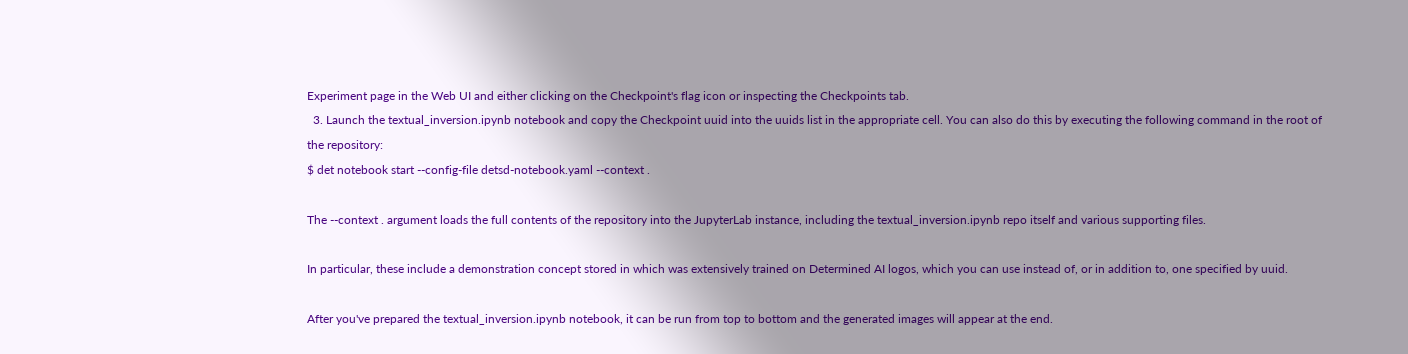Experiment page in the Web UI and either clicking on the Checkpoint's flag icon or inspecting the Checkpoints tab.
  3. Launch the textual_inversion.ipynb notebook and copy the Checkpoint uuid into the uuids list in the appropriate cell. You can also do this by executing the following command in the root of the repository:
$ det notebook start --config-file detsd-notebook.yaml --context .

The --context . argument loads the full contents of the repository into the JupyterLab instance, including the textual_inversion.ipynb repo itself and various supporting files.

In particular, these include a demonstration concept stored in which was extensively trained on Determined AI logos, which you can use instead of, or in addition to, one specified by uuid.

After you've prepared the textual_inversion.ipynb notebook, it can be run from top to bottom and the generated images will appear at the end.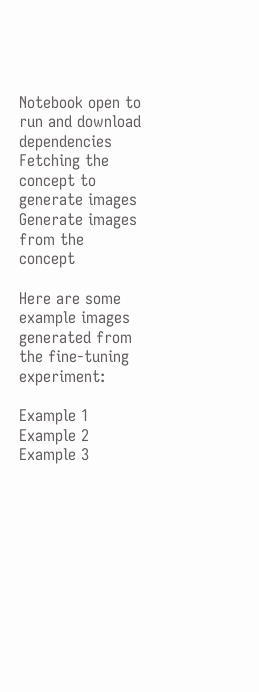Notebook open to run and download dependencies
Fetching the concept to generate images
Generate images from the concept

Here are some example images generated from the fine-tuning experiment:

Example 1
Example 2
Example 3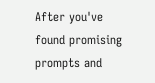After you've found promising prompts and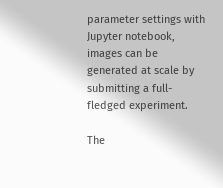parameter settings with Jupyter notebook, images can be generated at scale by submitting a full-fledged experiment.

The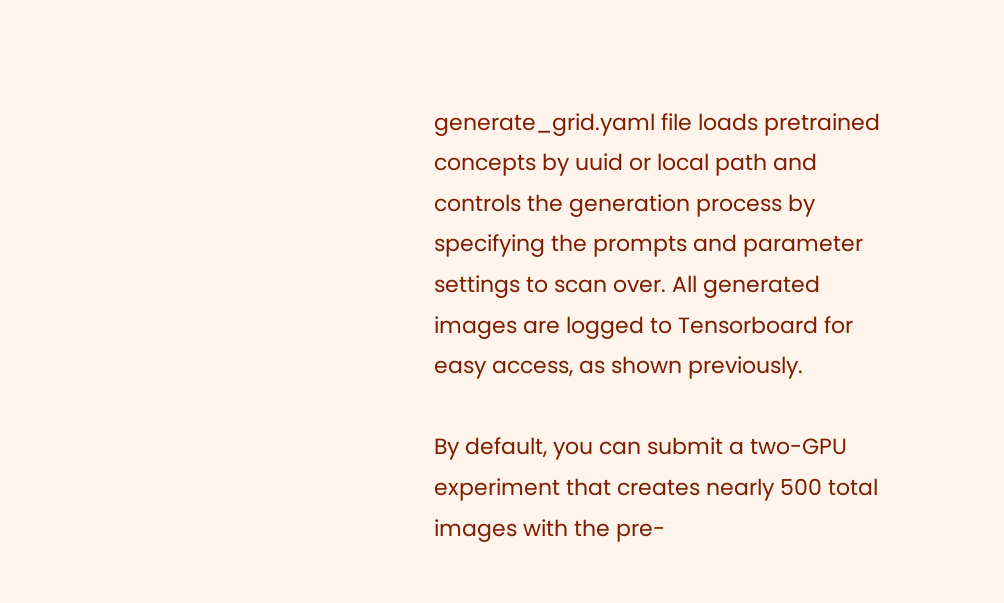generate_grid.yaml file loads pretrained concepts by uuid or local path and controls the generation process by specifying the prompts and parameter settings to scan over. All generated images are logged to Tensorboard for easy access, as shown previously.

By default, you can submit a two-GPU experiment that creates nearly 500 total images with the pre-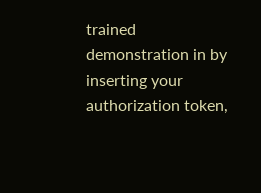trained demonstration in by inserting your authorization token,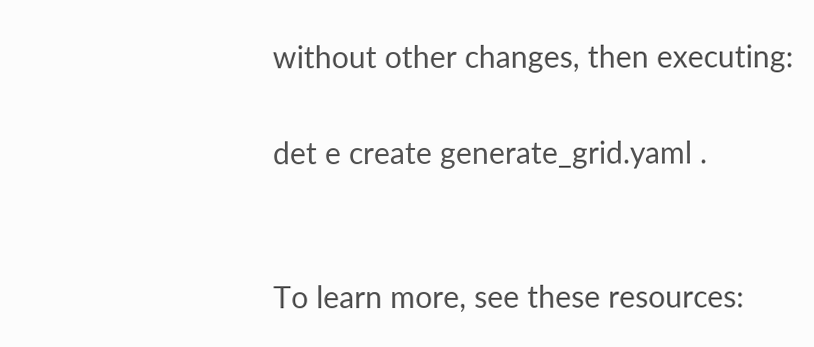without other changes, then executing:

det e create generate_grid.yaml .


To learn more, see these resources: